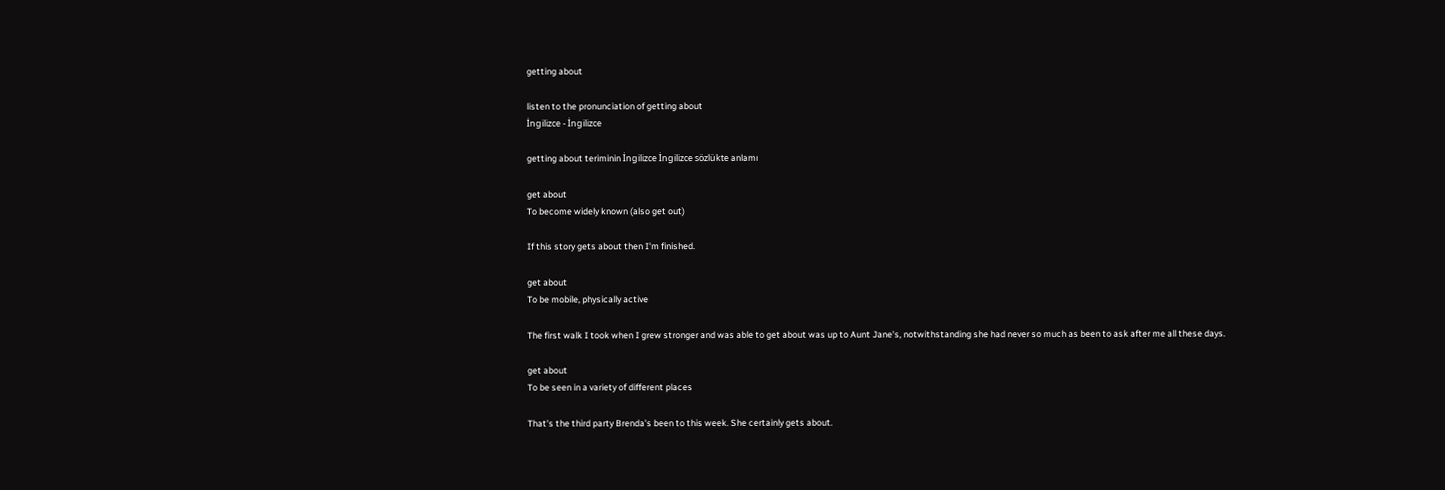getting about

listen to the pronunciation of getting about
İngilizce - İngilizce

getting about teriminin İngilizce İngilizce sözlükte anlamı

get about
To become widely known (also get out)

If this story gets about then I'm finished.

get about
To be mobile, physically active

The first walk I took when I grew stronger and was able to get about was up to Aunt Jane's, notwithstanding she had never so much as been to ask after me all these days.

get about
To be seen in a variety of different places

That's the third party Brenda's been to this week. She certainly gets about.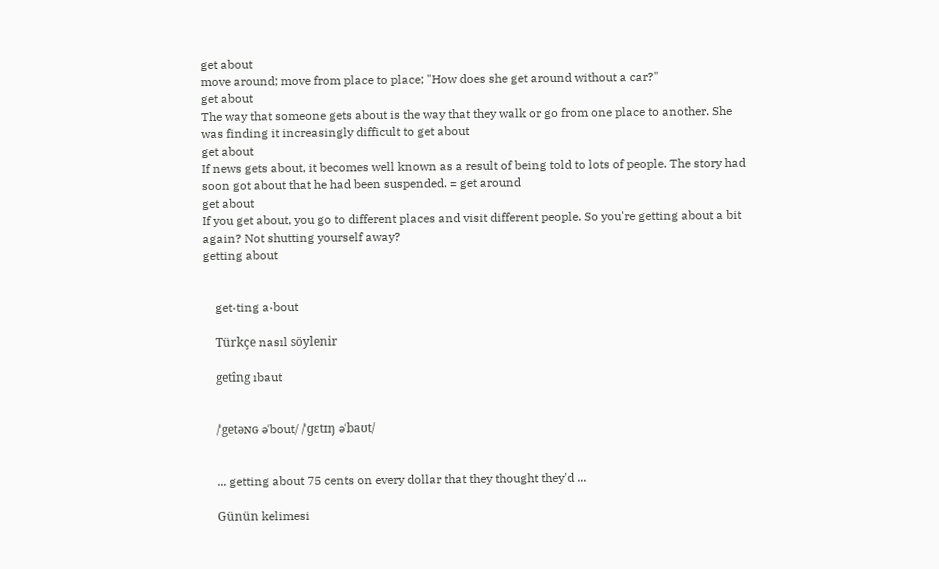get about
move around; move from place to place; "How does she get around without a car?"
get about
The way that someone gets about is the way that they walk or go from one place to another. She was finding it increasingly difficult to get about
get about
If news gets about, it becomes well known as a result of being told to lots of people. The story had soon got about that he had been suspended. = get around
get about
If you get about, you go to different places and visit different people. So you're getting about a bit again? Not shutting yourself away?
getting about


    get·ting a·bout

    Türkçe nasıl söylenir

    getîng ıbaut


    /ˈgetəɴɢ əˈbout/ /ˈɡɛtɪŋ əˈbaʊt/


    ... getting about 75 cents on every dollar that they thought they'd ...

    Günün kelimesi